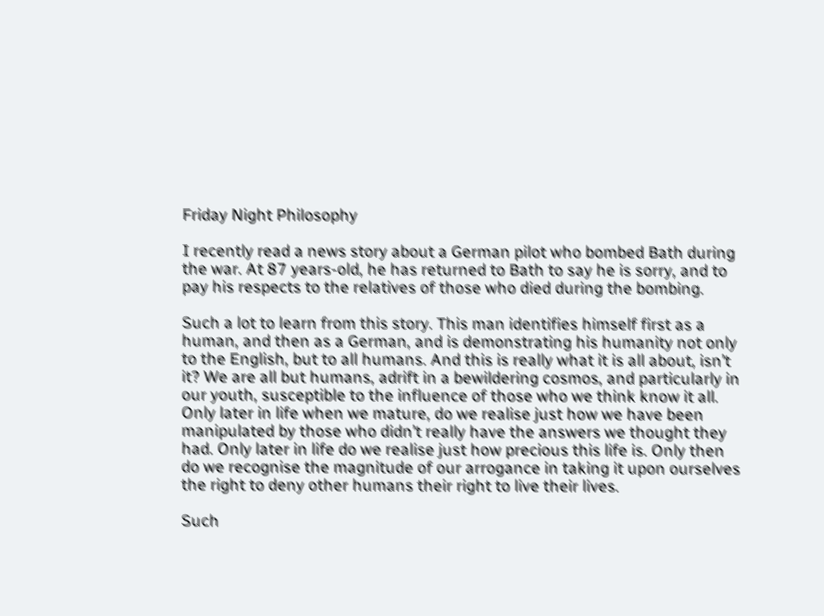Friday Night Philosophy

I recently read a news story about a German pilot who bombed Bath during the war. At 87 years-old, he has returned to Bath to say he is sorry, and to pay his respects to the relatives of those who died during the bombing.

Such a lot to learn from this story. This man identifies himself first as a human, and then as a German, and is demonstrating his humanity not only to the English, but to all humans. And this is really what it is all about, isn’t it? We are all but humans, adrift in a bewildering cosmos, and particularly in our youth, susceptible to the influence of those who we think know it all. Only later in life when we mature, do we realise just how we have been manipulated by those who didn’t really have the answers we thought they had. Only later in life do we realise just how precious this life is. Only then do we recognise the magnitude of our arrogance in taking it upon ourselves the right to deny other humans their right to live their lives.

Such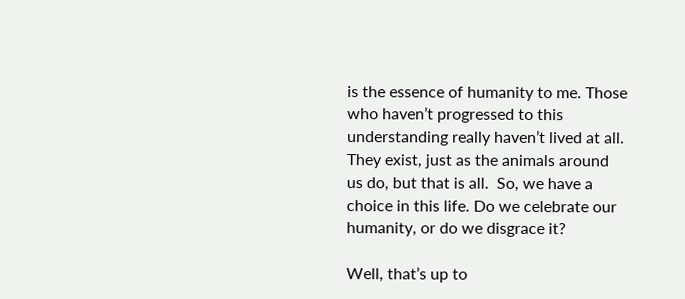is the essence of humanity to me. Those who haven’t progressed to this understanding really haven’t lived at all.  They exist, just as the animals around us do, but that is all.  So, we have a choice in this life. Do we celebrate our humanity, or do we disgrace it?

Well, that’s up to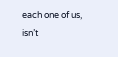each one of us, isn’t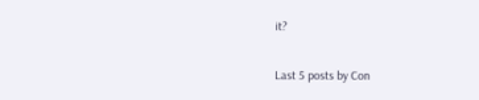it?

Last 5 posts by Con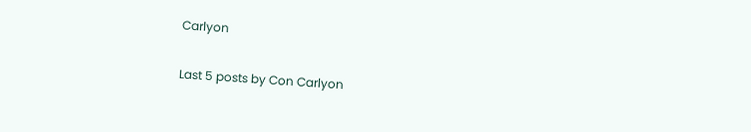Carlyon

Last 5 posts by Con Carlyon